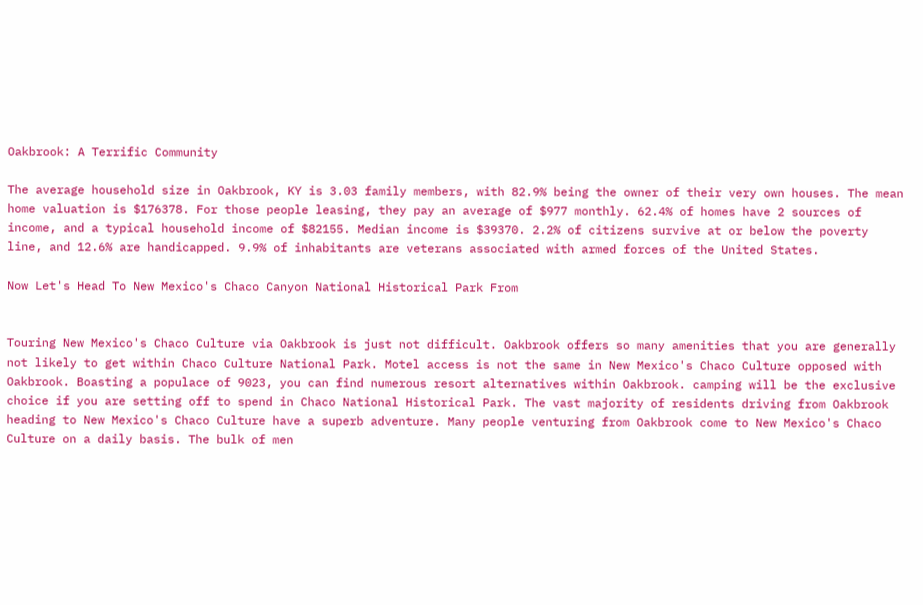Oakbrook: A Terrific Community

The average household size in Oakbrook, KY is 3.03 family members, with 82.9% being the owner of their very own houses. The mean home valuation is $176378. For those people leasing, they pay an average of $977 monthly. 62.4% of homes have 2 sources of income, and a typical household income of $82155. Median income is $39370. 2.2% of citizens survive at or below the poverty line, and 12.6% are handicapped. 9.9% of inhabitants are veterans associated with armed forces of the United States.

Now Let's Head To New Mexico's Chaco Canyon National Historical Park From


Touring New Mexico's Chaco Culture via Oakbrook is just not difficult. Oakbrook offers so many amenities that you are generally not likely to get within Chaco Culture National Park. Motel access is not the same in New Mexico's Chaco Culture opposed with Oakbrook. Boasting a populace of 9023, you can find numerous resort alternatives within Oakbrook. camping will be the exclusive choice if you are setting off to spend in Chaco National Historical Park. The vast majority of residents driving from Oakbrook heading to New Mexico's Chaco Culture have a superb adventure. Many people venturing from Oakbrook come to New Mexico's Chaco Culture on a daily basis. The bulk of men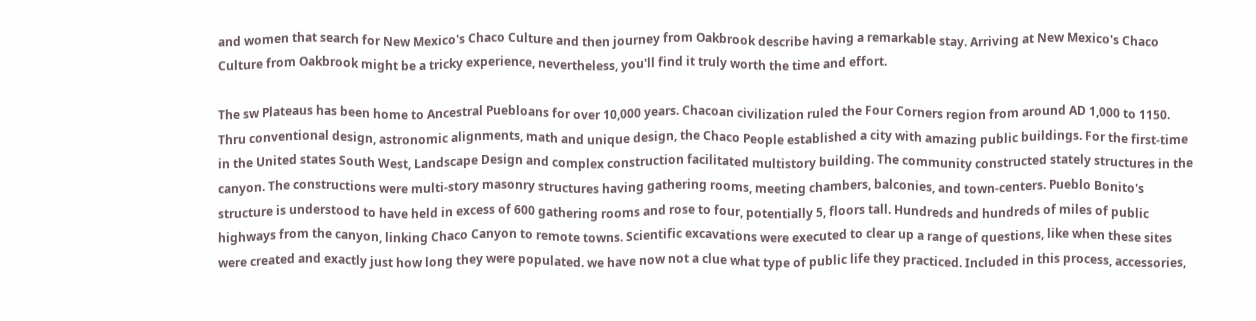and women that search for New Mexico's Chaco Culture and then journey from Oakbrook describe having a remarkable stay. Arriving at New Mexico's Chaco Culture from Oakbrook might be a tricky experience, nevertheless, you'll find it truly worth the time and effort.

The sw Plateaus has been home to Ancestral Puebloans for over 10,000 years. Chacoan civilization ruled the Four Corners region from around AD 1,000 to 1150. Thru conventional design, astronomic alignments, math and unique design, the Chaco People established a city with amazing public buildings. For the first-time in the United states South West, Landscape Design and complex construction facilitated multistory building. The community constructed stately structures in the canyon. The constructions were multi-story masonry structures having gathering rooms, meeting chambers, balconies, and town-centers. Pueblo Bonito's structure is understood to have held in excess of 600 gathering rooms and rose to four, potentially 5, floors tall. Hundreds and hundreds of miles of public highways from the canyon, linking Chaco Canyon to remote towns. Scientific excavations were executed to clear up a range of questions, like when these sites were created and exactly just how long they were populated. we have now not a clue what type of public life they practiced. Included in this process, accessories,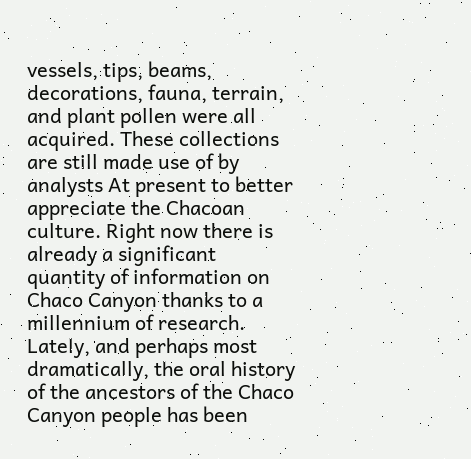vessels, tips, beams, decorations, fauna, terrain, and plant pollen were all acquired. These collections are still made use of by analysts At present to better appreciate the Chacoan culture. Right now there is already a significant quantity of information on Chaco Canyon thanks to a millennium of research. Lately, and perhaps most dramatically, the oral history of the ancestors of the Chaco Canyon people has been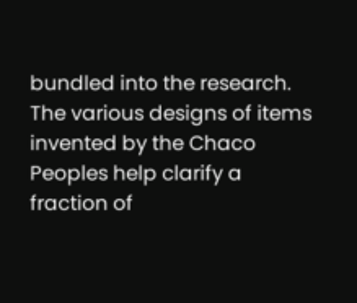bundled into the research. The various designs of items invented by the Chaco Peoples help clarify a fraction of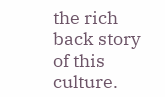the rich back story of this culture.